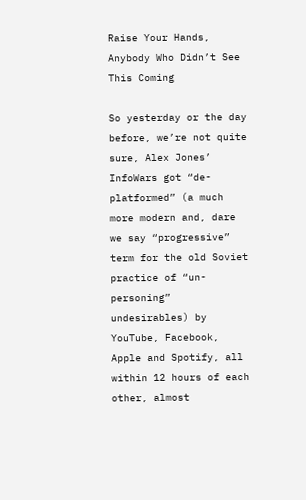Raise Your Hands, Anybody Who Didn’t See This Coming

So yesterday or the day before, we’re not quite sure, Alex Jones’ InfoWars got “de-platformed” (a much more modern and, dare we say “progressive” term for the old Soviet practice of “un-personing” undesirables) by YouTube, Facebook, Apple and Spotify, all within 12 hours of each other, almost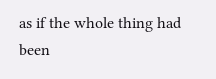as if the whole thing had been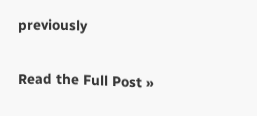previously

Read the Full Post »